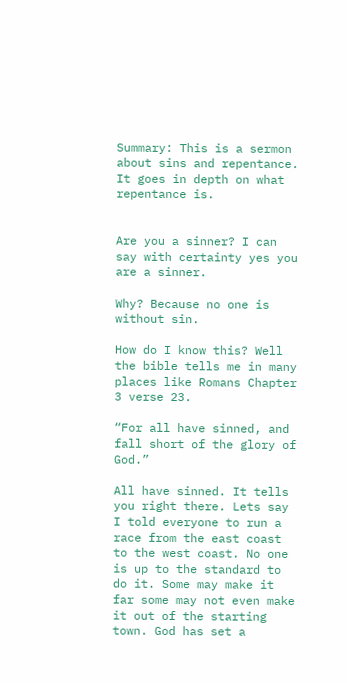Summary: This is a sermon about sins and repentance. It goes in depth on what repentance is.


Are you a sinner? I can say with certainty yes you are a sinner.

Why? Because no one is without sin.

How do I know this? Well the bible tells me in many places like Romans Chapter 3 verse 23.

“For all have sinned, and fall short of the glory of God.”

All have sinned. It tells you right there. Lets say I told everyone to run a race from the east coast to the west coast. No one is up to the standard to do it. Some may make it far some may not even make it out of the starting town. God has set a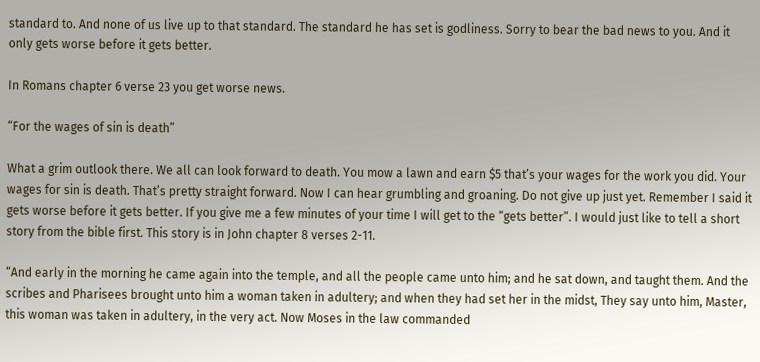standard to. And none of us live up to that standard. The standard he has set is godliness. Sorry to bear the bad news to you. And it only gets worse before it gets better.

In Romans chapter 6 verse 23 you get worse news.

“For the wages of sin is death”

What a grim outlook there. We all can look forward to death. You mow a lawn and earn $5 that’s your wages for the work you did. Your wages for sin is death. That’s pretty straight forward. Now I can hear grumbling and groaning. Do not give up just yet. Remember I said it gets worse before it gets better. If you give me a few minutes of your time I will get to the “gets better”. I would just like to tell a short story from the bible first. This story is in John chapter 8 verses 2-11.

“And early in the morning he came again into the temple, and all the people came unto him; and he sat down, and taught them. And the scribes and Pharisees brought unto him a woman taken in adultery; and when they had set her in the midst, They say unto him, Master, this woman was taken in adultery, in the very act. Now Moses in the law commanded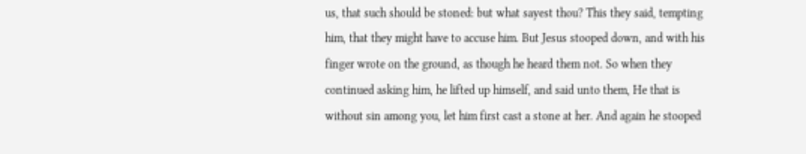us, that such should be stoned: but what sayest thou? This they said, tempting him, that they might have to accuse him. But Jesus stooped down, and with his finger wrote on the ground, as though he heard them not. So when they continued asking him, he lifted up himself, and said unto them, He that is without sin among you, let him first cast a stone at her. And again he stooped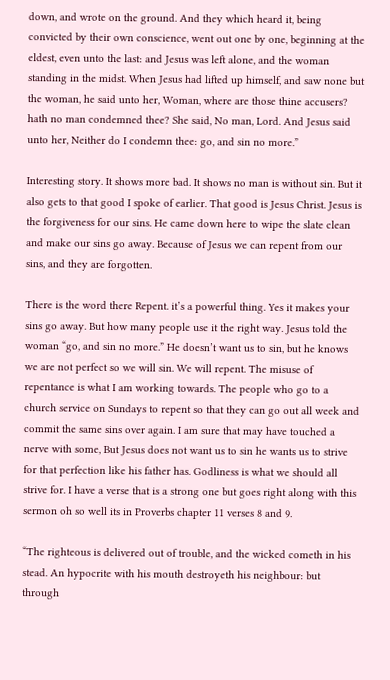down, and wrote on the ground. And they which heard it, being convicted by their own conscience, went out one by one, beginning at the eldest, even unto the last: and Jesus was left alone, and the woman standing in the midst. When Jesus had lifted up himself, and saw none but the woman, he said unto her, Woman, where are those thine accusers? hath no man condemned thee? She said, No man, Lord. And Jesus said unto her, Neither do I condemn thee: go, and sin no more.”

Interesting story. It shows more bad. It shows no man is without sin. But it also gets to that good I spoke of earlier. That good is Jesus Christ. Jesus is the forgiveness for our sins. He came down here to wipe the slate clean and make our sins go away. Because of Jesus we can repent from our sins, and they are forgotten.

There is the word there Repent. it’s a powerful thing. Yes it makes your sins go away. But how many people use it the right way. Jesus told the woman “go, and sin no more.” He doesn’t want us to sin, but he knows we are not perfect so we will sin. We will repent. The misuse of repentance is what I am working towards. The people who go to a church service on Sundays to repent so that they can go out all week and commit the same sins over again. I am sure that may have touched a nerve with some, But Jesus does not want us to sin he wants us to strive for that perfection like his father has. Godliness is what we should all strive for. I have a verse that is a strong one but goes right along with this sermon oh so well its in Proverbs chapter 11 verses 8 and 9.

“The righteous is delivered out of trouble, and the wicked cometh in his stead. An hypocrite with his mouth destroyeth his neighbour: but through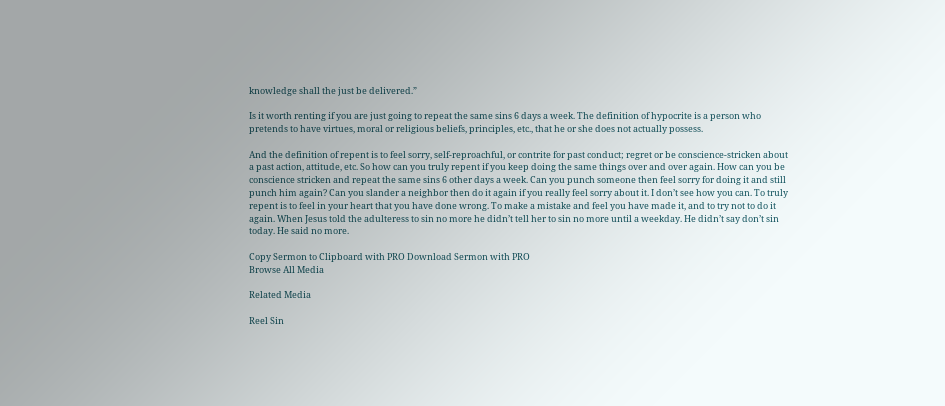knowledge shall the just be delivered.”

Is it worth renting if you are just going to repeat the same sins 6 days a week. The definition of hypocrite is a person who pretends to have virtues, moral or religious beliefs, principles, etc., that he or she does not actually possess.

And the definition of repent is to feel sorry, self-reproachful, or contrite for past conduct; regret or be conscience-stricken about a past action, attitude, etc. So how can you truly repent if you keep doing the same things over and over again. How can you be conscience stricken and repeat the same sins 6 other days a week. Can you punch someone then feel sorry for doing it and still punch him again? Can you slander a neighbor then do it again if you really feel sorry about it. I don’t see how you can. To truly repent is to feel in your heart that you have done wrong. To make a mistake and feel you have made it, and to try not to do it again. When Jesus told the adulteress to sin no more he didn’t tell her to sin no more until a weekday. He didn’t say don’t sin today. He said no more.

Copy Sermon to Clipboard with PRO Download Sermon with PRO
Browse All Media

Related Media

Reel Sin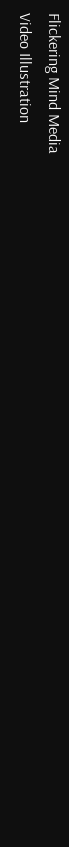Flickering Mind Media
Video Illustration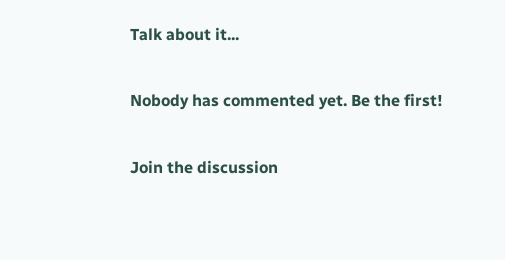Talk about it...

Nobody has commented yet. Be the first!

Join the discussion